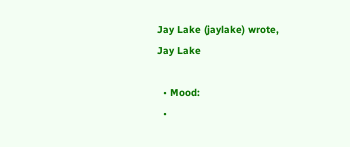Jay Lake (jaylake) wrote,
Jay Lake

  • Mood:
  •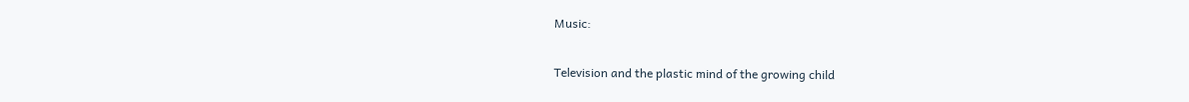Music:

Television and the plastic mind of the growing child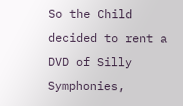So the Child decided to rent a DVD of Silly Symphonies,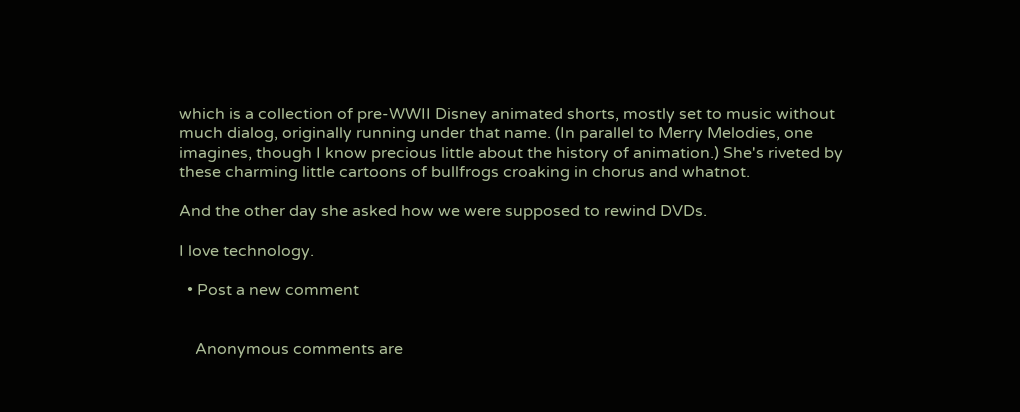which is a collection of pre-WWII Disney animated shorts, mostly set to music without much dialog, originally running under that name. (In parallel to Merry Melodies, one imagines, though I know precious little about the history of animation.) She's riveted by these charming little cartoons of bullfrogs croaking in chorus and whatnot.

And the other day she asked how we were supposed to rewind DVDs.

I love technology.

  • Post a new comment


    Anonymous comments are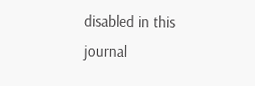disabled in this journal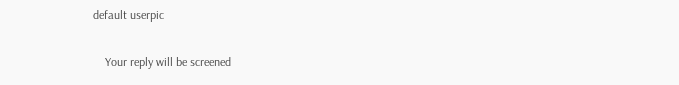default userpic

    Your reply will be screened